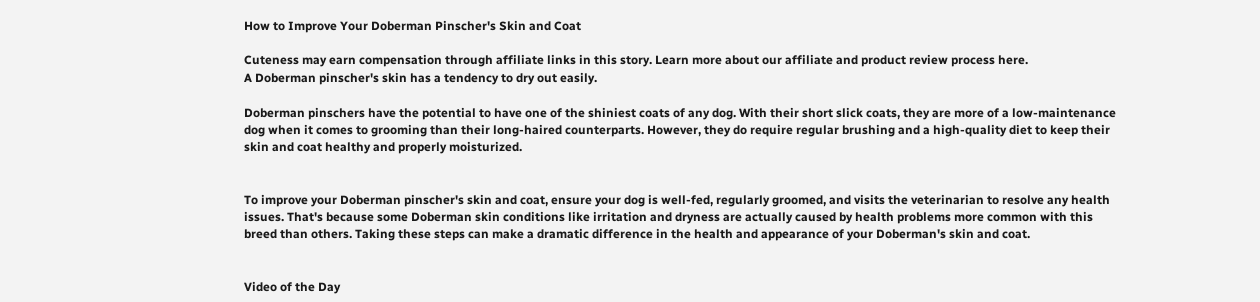How to Improve Your Doberman Pinscher's Skin and Coat

Cuteness may earn compensation through affiliate links in this story. Learn more about our affiliate and product review process here.
A Doberman pinscher's skin has a tendency to dry out easily.

Doberman pinschers have the potential to have one of the shiniest coats of any dog. With their short slick coats, they are more of a low-maintenance dog when it comes to grooming than their long-haired counterparts. However, they do require regular brushing and a high-quality diet to keep their skin and coat healthy and properly moisturized.


To improve your Doberman pinscher's skin and coat, ensure your dog is well-fed, regularly groomed, and visits the veterinarian to resolve any health issues. That's because some Doberman skin conditions like irritation and dryness are actually caused by health problems more common with this breed than others. Taking these steps can make a dramatic difference in the health and appearance of your Doberman's skin and coat.


Video of the Day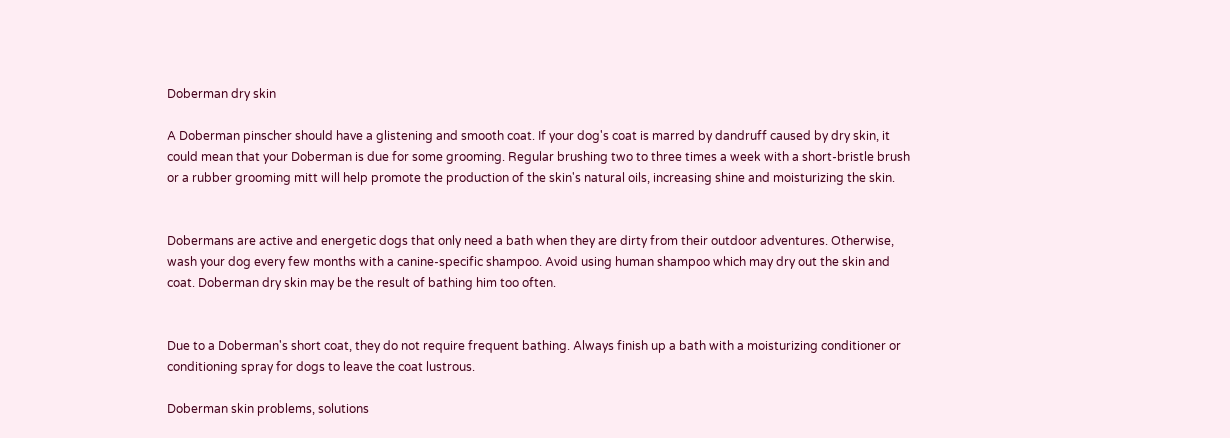Doberman dry skin

A Doberman pinscher should have a glistening and smooth coat. If your dog's coat is marred by dandruff caused by dry skin, it could mean that your Doberman is due for some grooming. Regular brushing two to three times a week with a short-bristle brush or a rubber grooming mitt will help promote the production of the skin's natural oils, increasing shine and moisturizing the skin.


Dobermans are active and energetic dogs that only need a bath when they are dirty from their outdoor adventures. Otherwise, wash your dog every few months with a canine-specific shampoo. Avoid using human shampoo which may dry out the skin and coat. Doberman dry skin may be the result of bathing him too often.


Due to a Doberman's short coat, they do not require frequent bathing. Always finish up a bath with a moisturizing conditioner or conditioning spray for dogs to leave the coat lustrous.

Doberman skin problems, solutions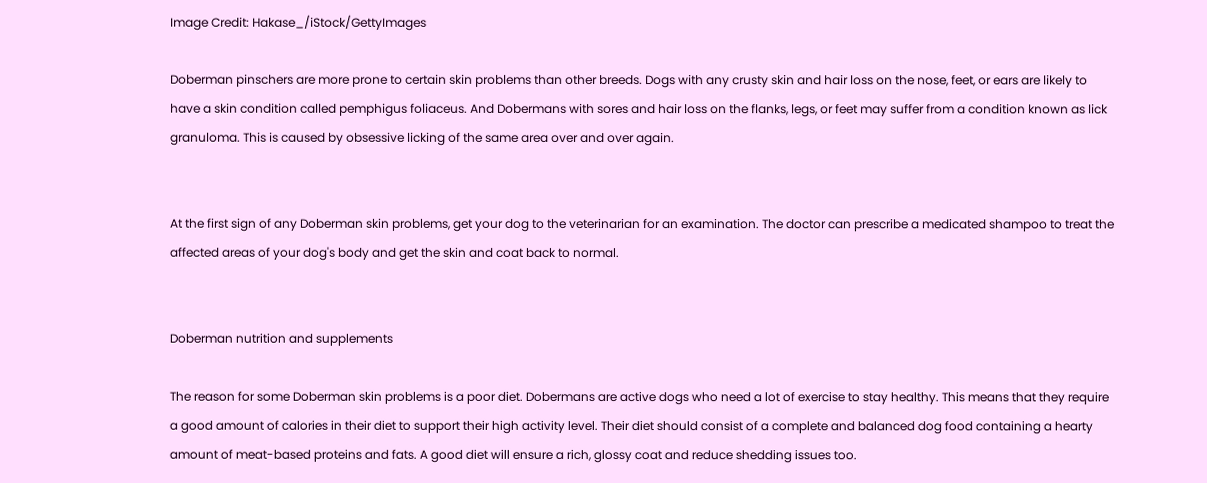Image Credit: Hakase_/iStock/GettyImages

Doberman pinschers are more prone to certain skin problems than other breeds. Dogs with any crusty skin and hair loss on the nose, feet, or ears are likely to have a skin condition called pemphigus foliaceus. And Dobermans with sores and hair loss on the flanks, legs, or feet may suffer from a condition known as lick granuloma. This is caused by obsessive licking of the same area over and over again.


At the first sign of any Doberman skin problems, get your dog to the veterinarian for an examination. The doctor can prescribe a medicated shampoo to treat the affected areas of your dog's body and get the skin and coat back to normal.


Doberman nutrition and supplements

The reason for some Doberman skin problems is a poor diet. Dobermans are active dogs who need a lot of exercise to stay healthy. This means that they require a good amount of calories in their diet to support their high activity level. Their diet should consist of a complete and balanced dog food containing a hearty amount of meat-based proteins and fats. A good diet will ensure a rich, glossy coat and reduce shedding issues too.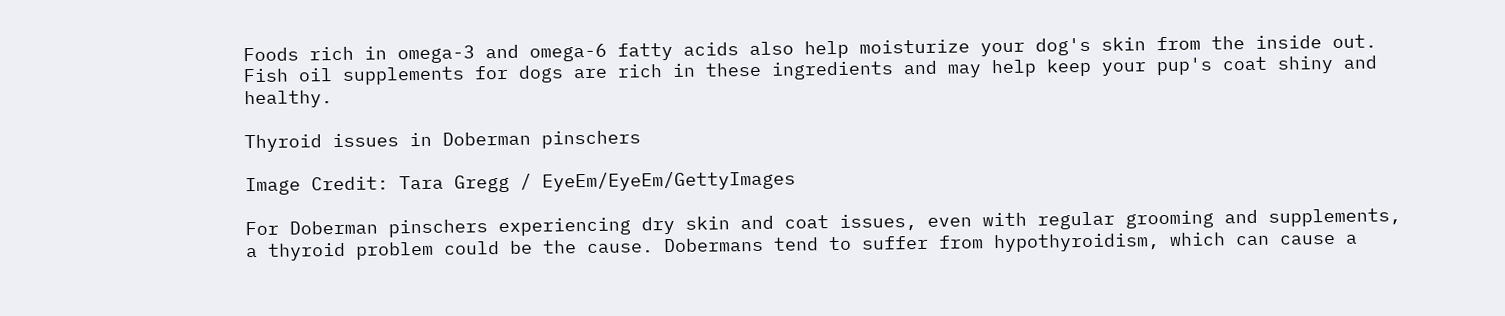Foods rich in omega-3 and omega-6 fatty acids also help moisturize your dog's skin from the inside out. Fish oil supplements for dogs are rich in these ingredients and may help keep your pup's coat shiny and healthy.

Thyroid issues in Doberman pinschers

Image Credit: Tara Gregg / EyeEm/EyeEm/GettyImages

For Doberman pinschers experiencing dry skin and coat issues, even with regular grooming and supplements, a thyroid problem could be the cause. Dobermans tend to suffer from hypothyroidism, which can cause a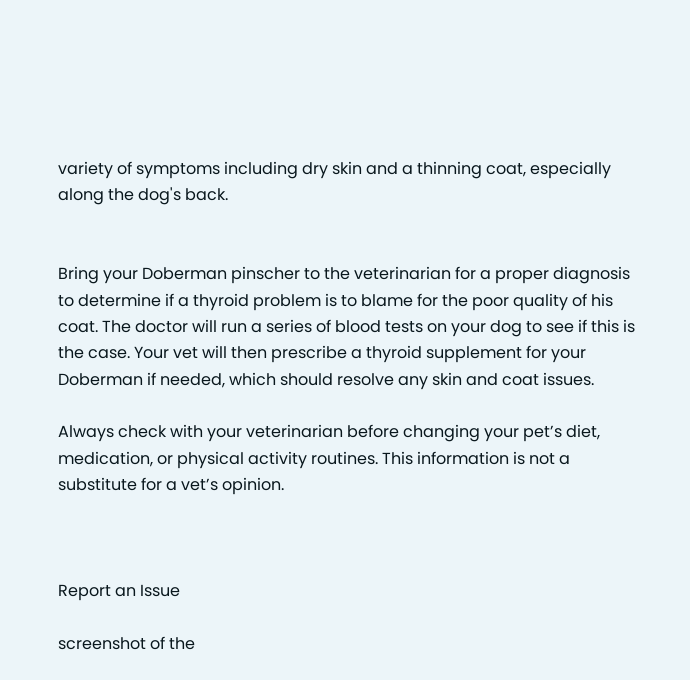variety of symptoms including dry skin and a thinning coat, especially along the dog's back.


Bring your Doberman pinscher to the veterinarian for a proper diagnosis to determine if a thyroid problem is to blame for the poor quality of his coat. The doctor will run a series of blood tests on your dog to see if this is the case. Your vet will then prescribe a thyroid supplement for your Doberman if needed, which should resolve any skin and coat issues.

Always check with your veterinarian before changing your pet’s diet, medication, or physical activity routines. This information is not a substitute for a vet’s opinion.



Report an Issue

screenshot of the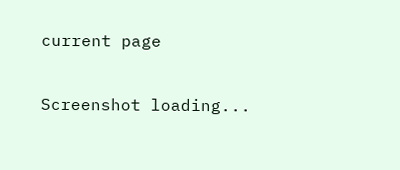current page

Screenshot loading...